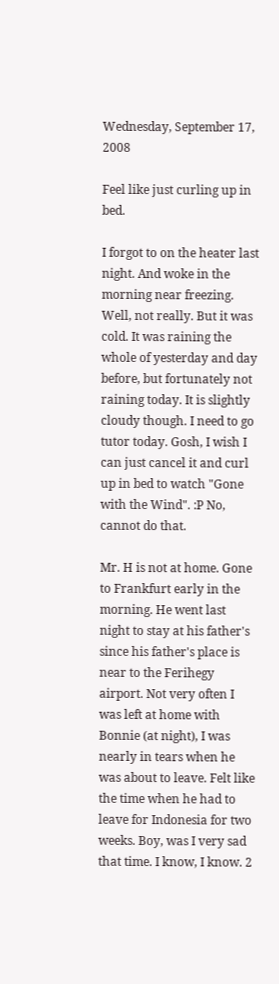Wednesday, September 17, 2008

Feel like just curling up in bed.

I forgot to on the heater last night. And woke in the morning near freezing. Well, not really. But it was cold. It was raining the whole of yesterday and day before, but fortunately not raining today. It is slightly cloudy though. I need to go tutor today. Gosh, I wish I can just cancel it and curl up in bed to watch "Gone with the Wind". :P No, cannot do that.

Mr. H is not at home. Gone to Frankfurt early in the morning. He went last night to stay at his father's since his father's place is near to the Ferihegy airport. Not very often I was left at home with Bonnie (at night), I was nearly in tears when he was about to leave. Felt like the time when he had to leave for Indonesia for two weeks. Boy, was I very sad that time. I know, I know. 2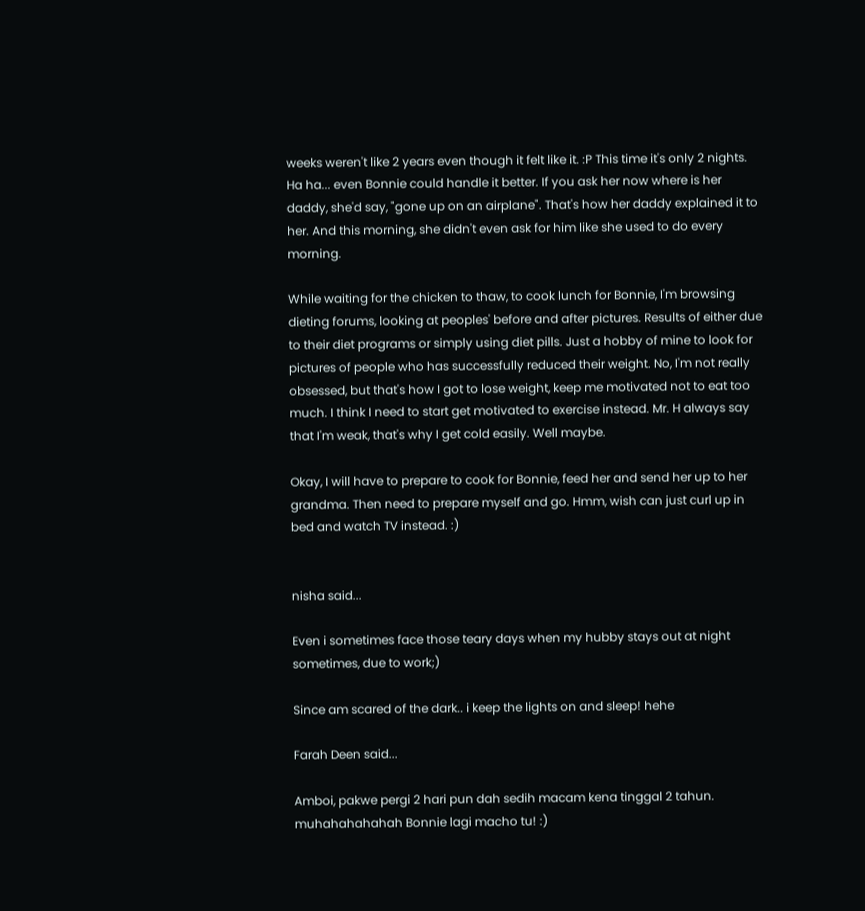weeks weren't like 2 years even though it felt like it. :P This time it's only 2 nights. Ha ha... even Bonnie could handle it better. If you ask her now where is her daddy, she'd say, "gone up on an airplane". That's how her daddy explained it to her. And this morning, she didn't even ask for him like she used to do every morning.

While waiting for the chicken to thaw, to cook lunch for Bonnie, I'm browsing dieting forums, looking at peoples' before and after pictures. Results of either due to their diet programs or simply using diet pills. Just a hobby of mine to look for pictures of people who has successfully reduced their weight. No, I'm not really obsessed, but that's how I got to lose weight, keep me motivated not to eat too much. I think I need to start get motivated to exercise instead. Mr. H always say that I'm weak, that's why I get cold easily. Well maybe.

Okay, I will have to prepare to cook for Bonnie, feed her and send her up to her grandma. Then need to prepare myself and go. Hmm, wish can just curl up in bed and watch TV instead. :)


nisha said...

Even i sometimes face those teary days when my hubby stays out at night sometimes, due to work;)

Since am scared of the dark.. i keep the lights on and sleep! hehe

Farah Deen said...

Amboi, pakwe pergi 2 hari pun dah sedih macam kena tinggal 2 tahun. muhahahahahah Bonnie lagi macho tu! :)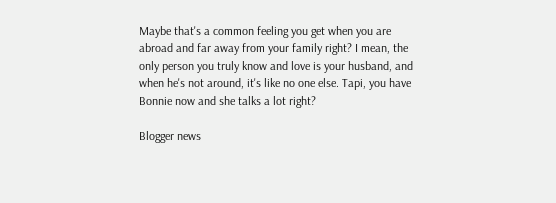Maybe that's a common feeling you get when you are abroad and far away from your family right? I mean, the only person you truly know and love is your husband, and when he's not around, it's like no one else. Tapi, you have Bonnie now and she talks a lot right?

Blogger news